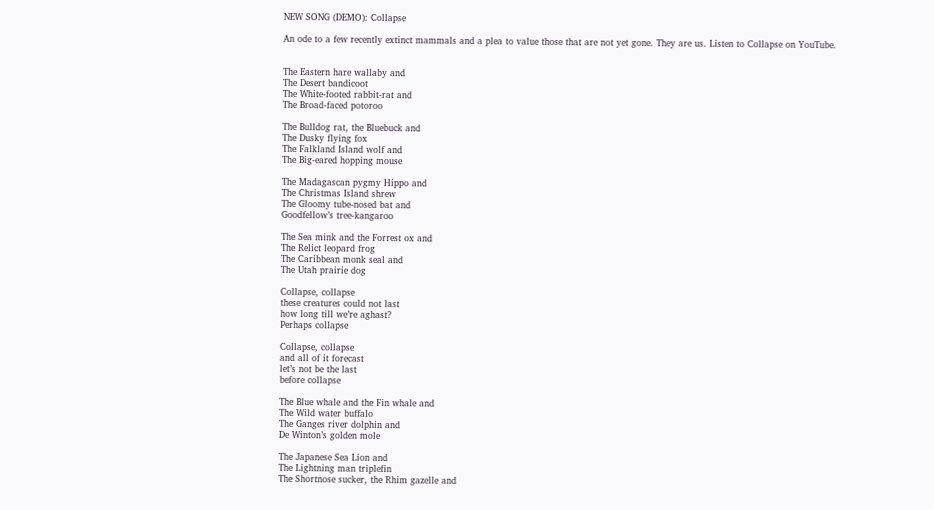NEW SONG (DEMO): Collapse

An ode to a few recently extinct mammals and a plea to value those that are not yet gone. They are us. Listen to Collapse on YouTube.


The Eastern hare wallaby and
The Desert bandicoot
The White-footed rabbit-rat and
The Broad-faced potoroo

The Bulldog rat, the Bluebuck and
The Dusky flying fox
The Falkland Island wolf and
The Big-eared hopping mouse

The Madagascan pygmy Hippo and
The Christmas Island shrew
The Gloomy tube-nosed bat and
Goodfellow’s tree-kangaroo

The Sea mink and the Forrest ox and
The Relict leopard frog
The Caribbean monk seal and
The Utah prairie dog

Collapse, collapse
these creatures could not last
how long till we’re aghast?
Perhaps collapse

Collapse, collapse
and all of it forecast
let’s not be the last
before collapse

The Blue whale and the Fin whale and
The Wild water buffalo
The Ganges river dolphin and
De Winton’s golden mole

The Japanese Sea Lion and
The Lightning man triplefin
The Shortnose sucker, the Rhim gazelle and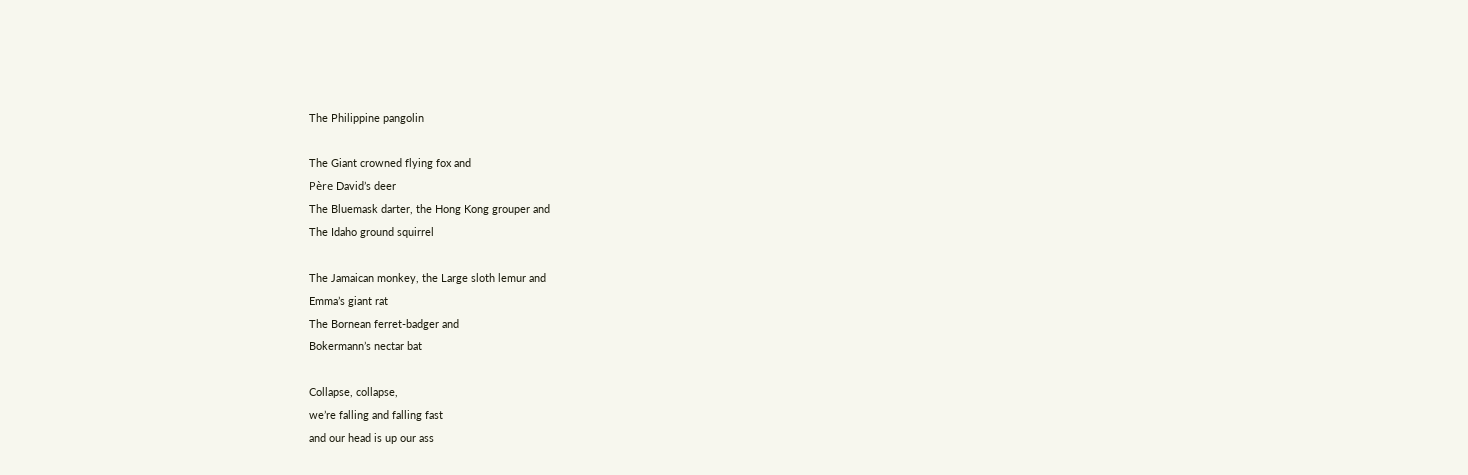The Philippine pangolin

The Giant crowned flying fox and
Père David’s deer
The Bluemask darter, the Hong Kong grouper and
The Idaho ground squirrel

The Jamaican monkey, the Large sloth lemur and
Emma’s giant rat
The Bornean ferret-badger and
Bokermann’s nectar bat

Collapse, collapse,
we’re falling and falling fast
and our head is up our ass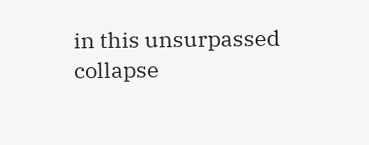in this unsurpassed collapse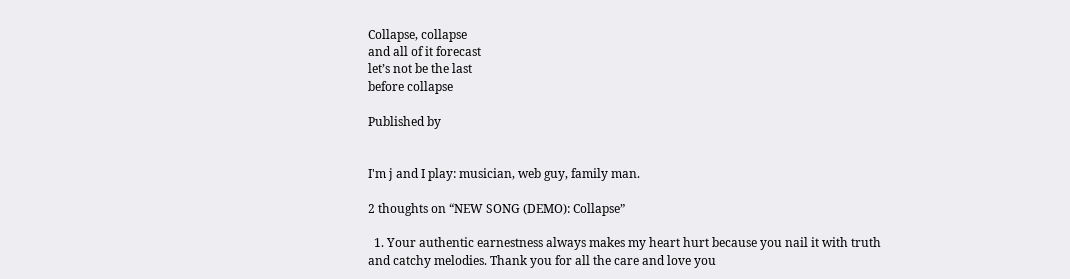Collapse, collapse
and all of it forecast
let’s not be the last
before collapse

Published by


I'm j and I play: musician, web guy, family man.

2 thoughts on “NEW SONG (DEMO): Collapse”

  1. Your authentic earnestness always makes my heart hurt because you nail it with truth and catchy melodies. Thank you for all the care and love you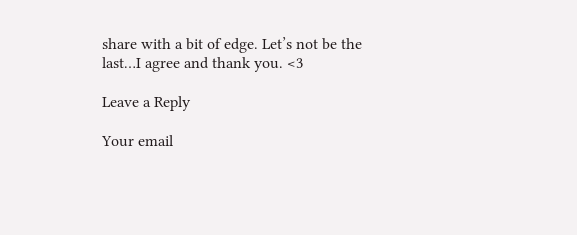share with a bit of edge. Let’s not be the last…I agree and thank you. <3

Leave a Reply

Your email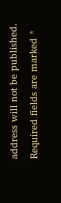address will not be published. Required fields are marked *